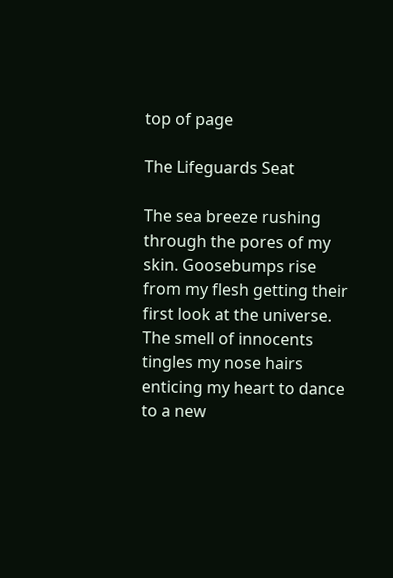top of page

The Lifeguards Seat

The sea breeze rushing through the pores of my skin. Goosebumps rise from my flesh getting their first look at the universe. The smell of innocents tingles my nose hairs enticing my heart to dance to a new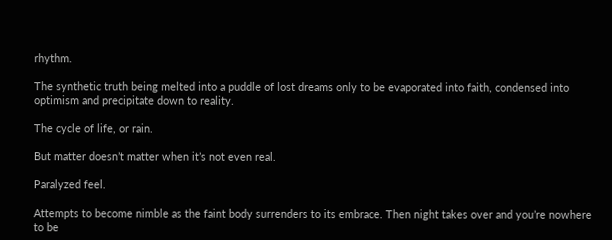rhythm.

The synthetic truth being melted into a puddle of lost dreams only to be evaporated into faith, condensed into optimism and precipitate down to reality.

The cycle of life, or rain.

But matter doesn’t matter when it’s not even real.

Paralyzed feel.

Attempts to become nimble as the faint body surrenders to its embrace. Then night takes over and you’re nowhere to be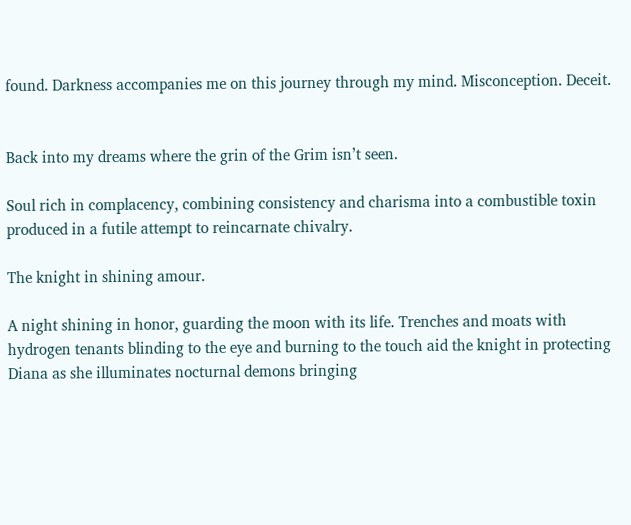found. Darkness accompanies me on this journey through my mind. Misconception. Deceit.


Back into my dreams where the grin of the Grim isn’t seen.

Soul rich in complacency, combining consistency and charisma into a combustible toxin produced in a futile attempt to reincarnate chivalry.

The knight in shining amour.

A night shining in honor, guarding the moon with its life. Trenches and moats with hydrogen tenants blinding to the eye and burning to the touch aid the knight in protecting Diana as she illuminates nocturnal demons bringing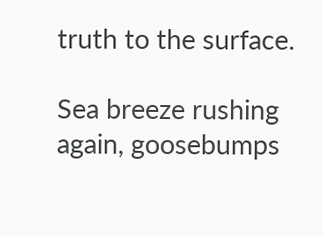truth to the surface.

Sea breeze rushing again, goosebumps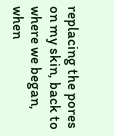replacing the pores on my skin, back to where we began, when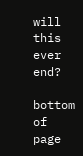will this ever end?

bottom of page